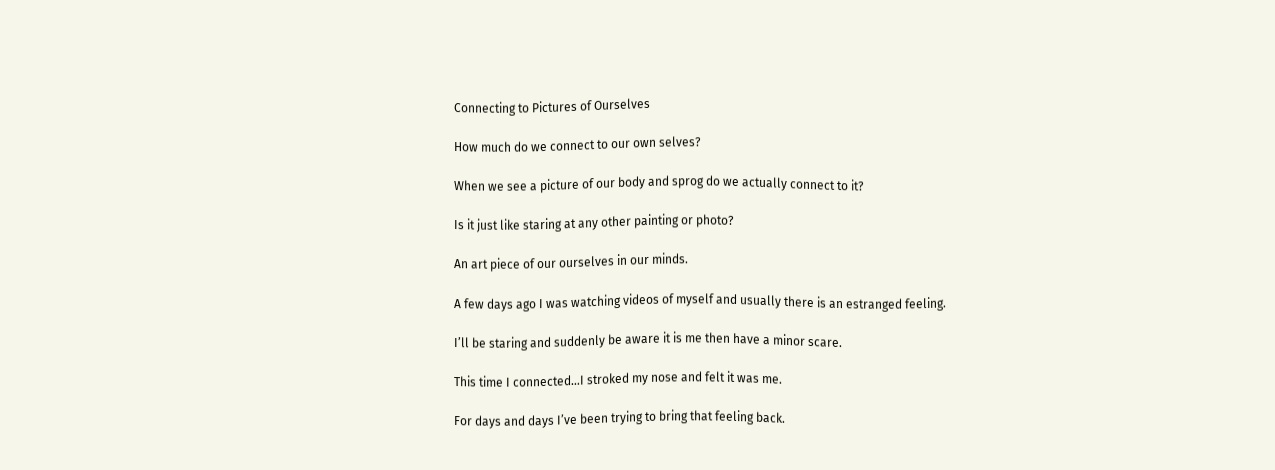Connecting to Pictures of Ourselves

How much do we connect to our own selves?

When we see a picture of our body and sprog do we actually connect to it?

Is it just like staring at any other painting or photo?

An art piece of our ourselves in our minds.

A few days ago I was watching videos of myself and usually there is an estranged feeling.

I’ll be staring and suddenly be aware it is me then have a minor scare.

This time I connected…I stroked my nose and felt it was me.

For days and days I’ve been trying to bring that feeling back.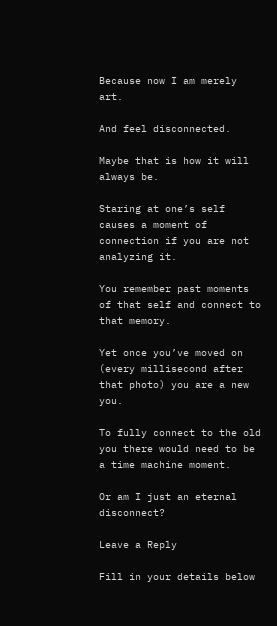Because now I am merely art.

And feel disconnected.

Maybe that is how it will always be.

Staring at one’s self causes a moment of connection if you are not analyzing it.

You remember past moments of that self and connect to that memory.

Yet once you’ve moved on (every millisecond after that photo) you are a new you.

To fully connect to the old you there would need to be a time machine moment.

Or am I just an eternal disconnect?

Leave a Reply

Fill in your details below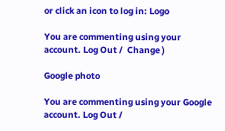or click an icon to log in: Logo

You are commenting using your account. Log Out /  Change )

Google photo

You are commenting using your Google account. Log Out /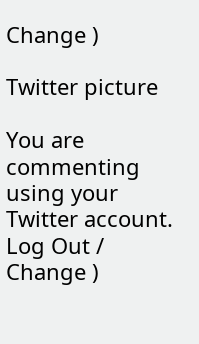Change )

Twitter picture

You are commenting using your Twitter account. Log Out /  Change )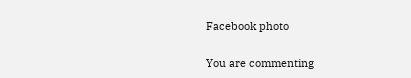Facebook photo

You are commenting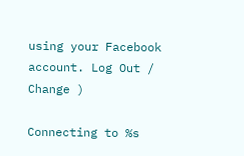using your Facebook account. Log Out /  Change )

Connecting to %s